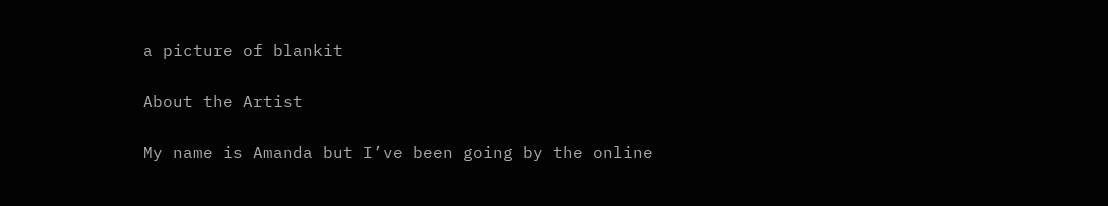a picture of blankit

About the Artist

My name is Amanda but I’ve been going by the online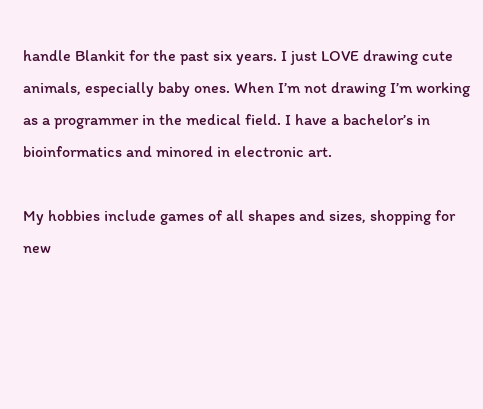handle Blankit for the past six years. I just LOVE drawing cute animals, especially baby ones. When I’m not drawing I’m working as a programmer in the medical field. I have a bachelor’s in bioinformatics and minored in electronic art.

My hobbies include games of all shapes and sizes, shopping for new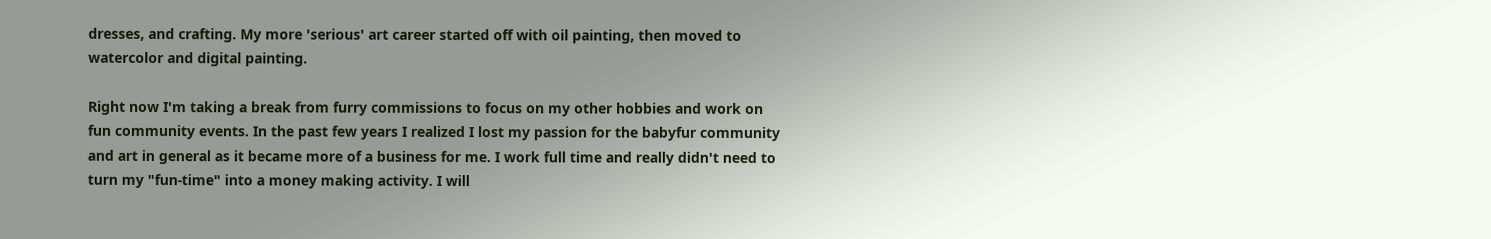dresses, and crafting. My more 'serious' art career started off with oil painting, then moved to watercolor and digital painting.

Right now I'm taking a break from furry commissions to focus on my other hobbies and work on fun community events. In the past few years I realized I lost my passion for the babyfur community and art in general as it became more of a business for me. I work full time and really didn't need to turn my "fun-time" into a money making activity. I will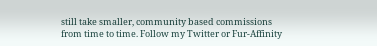still take smaller, community based commissions from time to time. Follow my Twitter or Fur-Affinity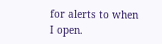for alerts to when I open.